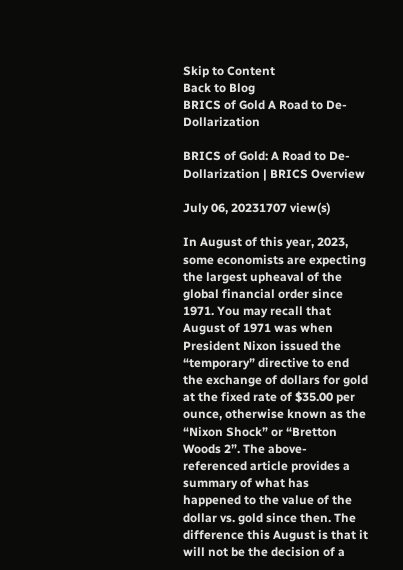Skip to Content
Back to Blog
BRICS of Gold A Road to De-Dollarization

BRICS of Gold: A Road to De-Dollarization | BRICS Overview

July 06, 20231707 view(s)

In August of this year, 2023, some economists are expecting the largest upheaval of the global financial order since 1971. You may recall that August of 1971 was when President Nixon issued the “temporary” directive to end the exchange of dollars for gold at the fixed rate of $35.00 per ounce, otherwise known as the “Nixon Shock” or “Bretton Woods 2”. The above-referenced article provides a summary of what has happened to the value of the dollar vs. gold since then. The difference this August is that it will not be the decision of a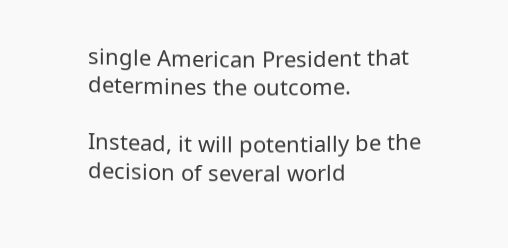single American President that determines the outcome.

Instead, it will potentially be the decision of several world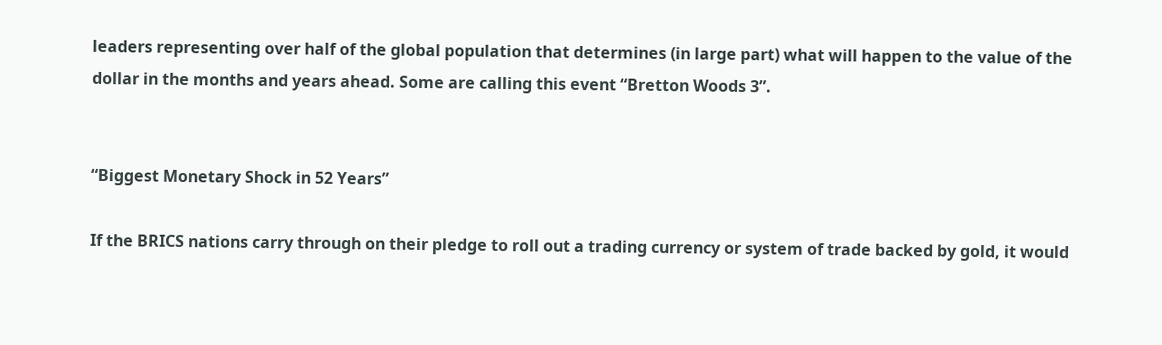leaders representing over half of the global population that determines (in large part) what will happen to the value of the dollar in the months and years ahead. Some are calling this event “Bretton Woods 3”.


“Biggest Monetary Shock in 52 Years”

If the BRICS nations carry through on their pledge to roll out a trading currency or system of trade backed by gold, it would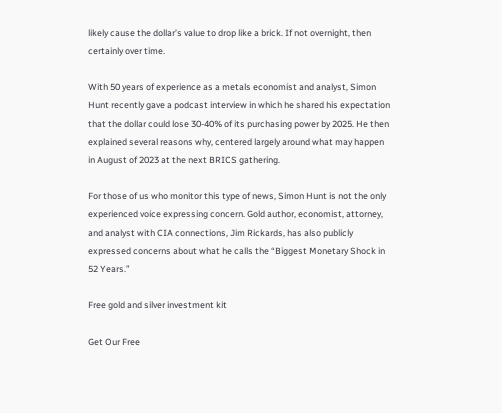likely cause the dollar’s value to drop like a brick. If not overnight, then certainly over time.

With 50 years of experience as a metals economist and analyst, Simon Hunt recently gave a podcast interview in which he shared his expectation that the dollar could lose 30-40% of its purchasing power by 2025. He then explained several reasons why, centered largely around what may happen in August of 2023 at the next BRICS gathering.

For those of us who monitor this type of news, Simon Hunt is not the only experienced voice expressing concern. Gold author, economist, attorney, and analyst with CIA connections, Jim Rickards, has also publicly expressed concerns about what he calls the “Biggest Monetary Shock in 52 Years.”

Free gold and silver investment kit

Get Our Free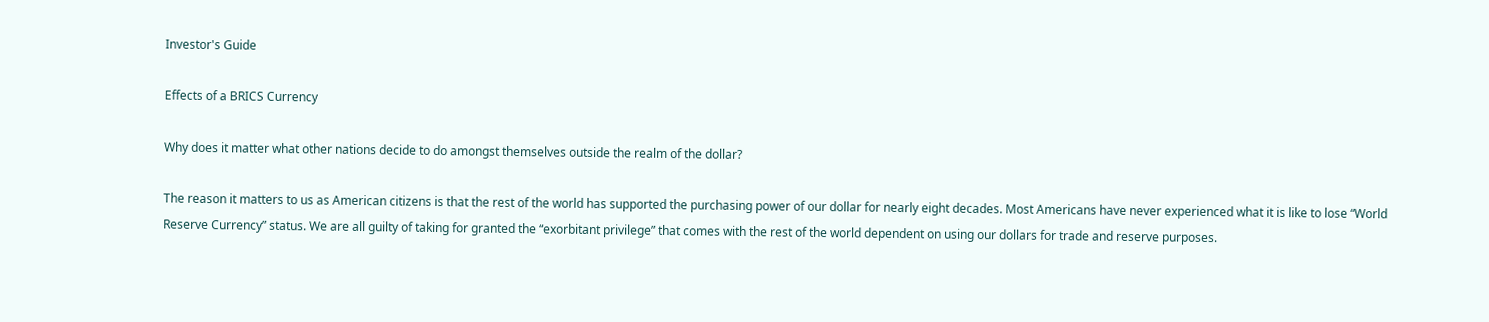Investor's Guide

Effects of a BRICS Currency

Why does it matter what other nations decide to do amongst themselves outside the realm of the dollar?

The reason it matters to us as American citizens is that the rest of the world has supported the purchasing power of our dollar for nearly eight decades. Most Americans have never experienced what it is like to lose “World Reserve Currency” status. We are all guilty of taking for granted the “exorbitant privilege” that comes with the rest of the world dependent on using our dollars for trade and reserve purposes.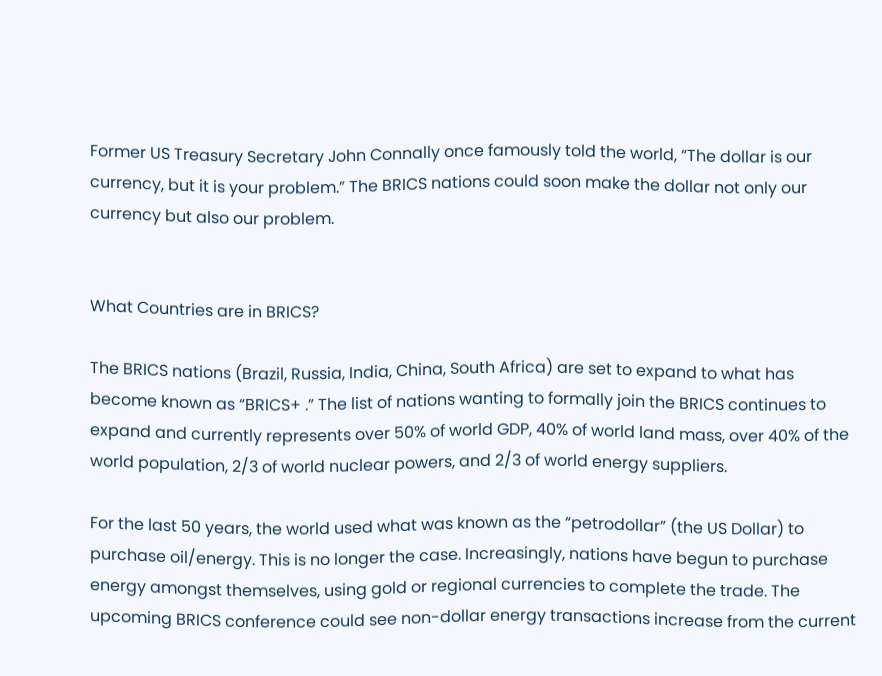Former US Treasury Secretary John Connally once famously told the world, “The dollar is our currency, but it is your problem.” The BRICS nations could soon make the dollar not only our currency but also our problem.


What Countries are in BRICS?

The BRICS nations (Brazil, Russia, India, China, South Africa) are set to expand to what has become known as “BRICS+ .” The list of nations wanting to formally join the BRICS continues to expand and currently represents over 50% of world GDP, 40% of world land mass, over 40% of the world population, 2/3 of world nuclear powers, and 2/3 of world energy suppliers.

For the last 50 years, the world used what was known as the “petrodollar” (the US Dollar) to purchase oil/energy. This is no longer the case. Increasingly, nations have begun to purchase energy amongst themselves, using gold or regional currencies to complete the trade. The upcoming BRICS conference could see non-dollar energy transactions increase from the current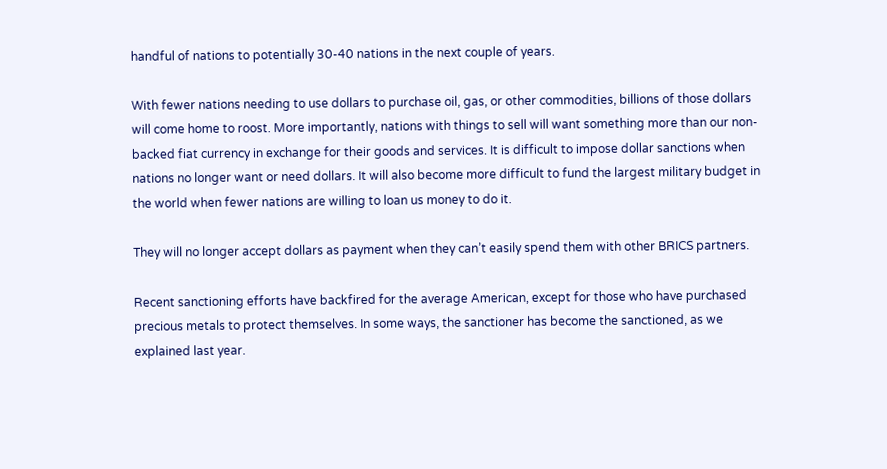handful of nations to potentially 30-40 nations in the next couple of years.

With fewer nations needing to use dollars to purchase oil, gas, or other commodities, billions of those dollars will come home to roost. More importantly, nations with things to sell will want something more than our non-backed fiat currency in exchange for their goods and services. It is difficult to impose dollar sanctions when nations no longer want or need dollars. It will also become more difficult to fund the largest military budget in the world when fewer nations are willing to loan us money to do it.

They will no longer accept dollars as payment when they can’t easily spend them with other BRICS partners.

Recent sanctioning efforts have backfired for the average American, except for those who have purchased precious metals to protect themselves. In some ways, the sanctioner has become the sanctioned, as we explained last year.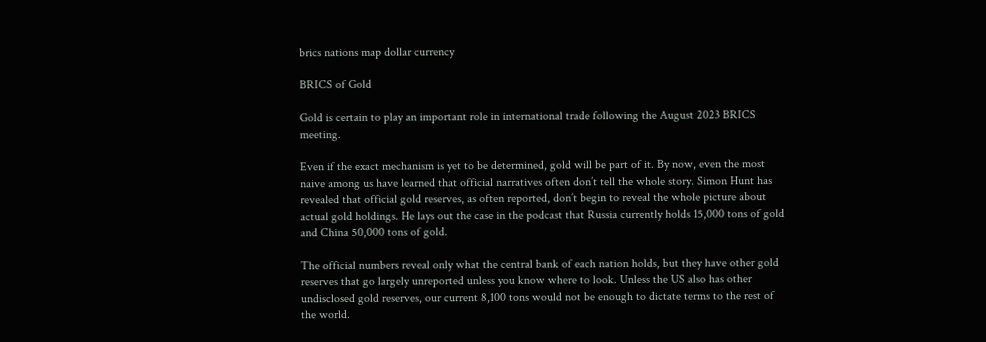brics nations map dollar currency

BRICS of Gold

Gold is certain to play an important role in international trade following the August 2023 BRICS meeting.

Even if the exact mechanism is yet to be determined, gold will be part of it. By now, even the most naive among us have learned that official narratives often don’t tell the whole story. Simon Hunt has revealed that official gold reserves, as often reported, don’t begin to reveal the whole picture about actual gold holdings. He lays out the case in the podcast that Russia currently holds 15,000 tons of gold and China 50,000 tons of gold.

The official numbers reveal only what the central bank of each nation holds, but they have other gold reserves that go largely unreported unless you know where to look. Unless the US also has other undisclosed gold reserves, our current 8,100 tons would not be enough to dictate terms to the rest of the world.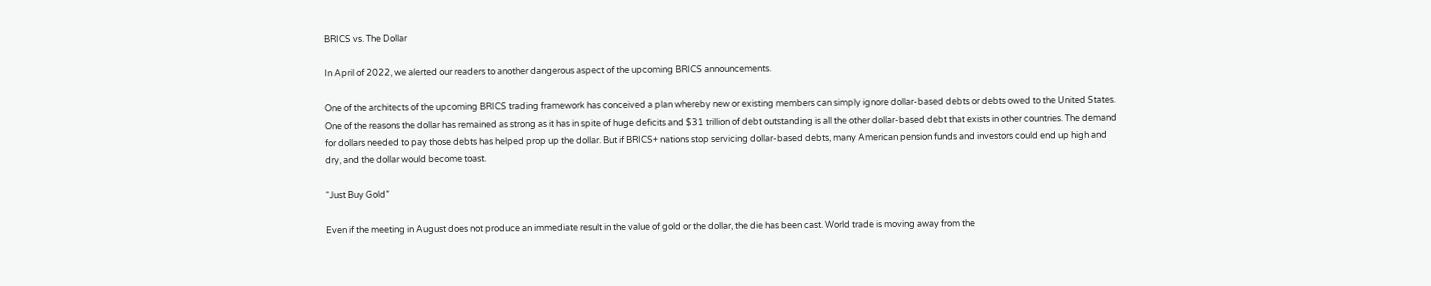BRICS vs. The Dollar

In April of 2022, we alerted our readers to another dangerous aspect of the upcoming BRICS announcements.

One of the architects of the upcoming BRICS trading framework has conceived a plan whereby new or existing members can simply ignore dollar-based debts or debts owed to the United States. One of the reasons the dollar has remained as strong as it has in spite of huge deficits and $31 trillion of debt outstanding is all the other dollar-based debt that exists in other countries. The demand for dollars needed to pay those debts has helped prop up the dollar. But if BRICS+ nations stop servicing dollar-based debts, many American pension funds and investors could end up high and dry, and the dollar would become toast.

“Just Buy Gold”

Even if the meeting in August does not produce an immediate result in the value of gold or the dollar, the die has been cast. World trade is moving away from the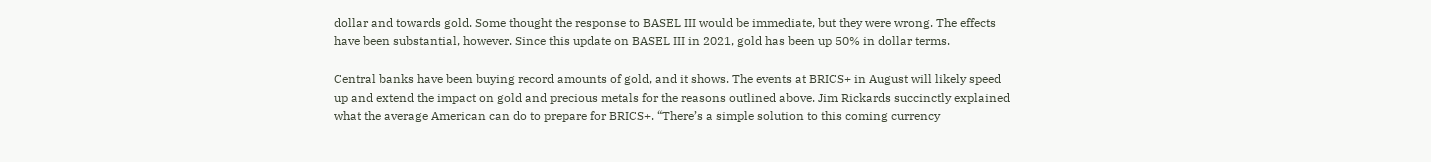dollar and towards gold. Some thought the response to BASEL III would be immediate, but they were wrong. The effects have been substantial, however. Since this update on BASEL III in 2021, gold has been up 50% in dollar terms.

Central banks have been buying record amounts of gold, and it shows. The events at BRICS+ in August will likely speed up and extend the impact on gold and precious metals for the reasons outlined above. Jim Rickards succinctly explained what the average American can do to prepare for BRICS+. “There’s a simple solution to this coming currency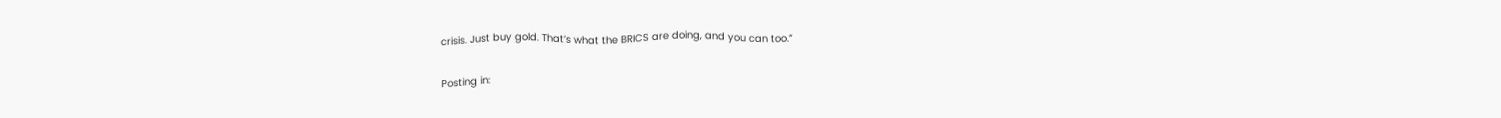crisis. Just buy gold. That’s what the BRICS are doing, and you can too.“

Posting in: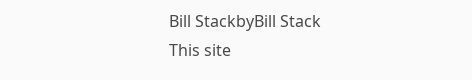Bill StackbyBill Stack
This site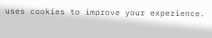uses cookies to improve your experience.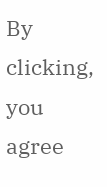By clicking, you agree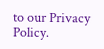to our Privacy Policy.